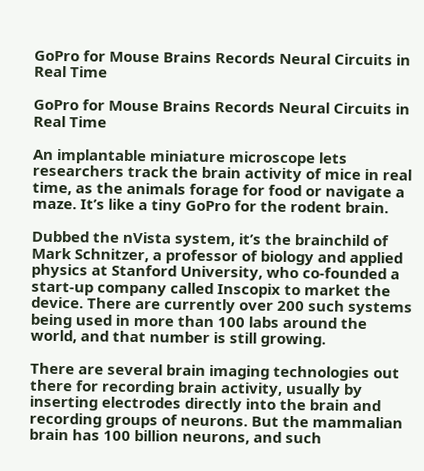GoPro for Mouse Brains Records Neural Circuits in Real Time

GoPro for Mouse Brains Records Neural Circuits in Real Time

An implantable miniature microscope lets researchers track the brain activity of mice in real time, as the animals forage for food or navigate a maze. It’s like a tiny GoPro for the rodent brain.

Dubbed the nVista system, it’s the brainchild of Mark Schnitzer, a professor of biology and applied physics at Stanford University, who co-founded a start-up company called Inscopix to market the device. There are currently over 200 such systems being used in more than 100 labs around the world, and that number is still growing.

There are several brain imaging technologies out there for recording brain activity, usually by inserting electrodes directly into the brain and recording groups of neurons. But the mammalian brain has 100 billion neurons, and such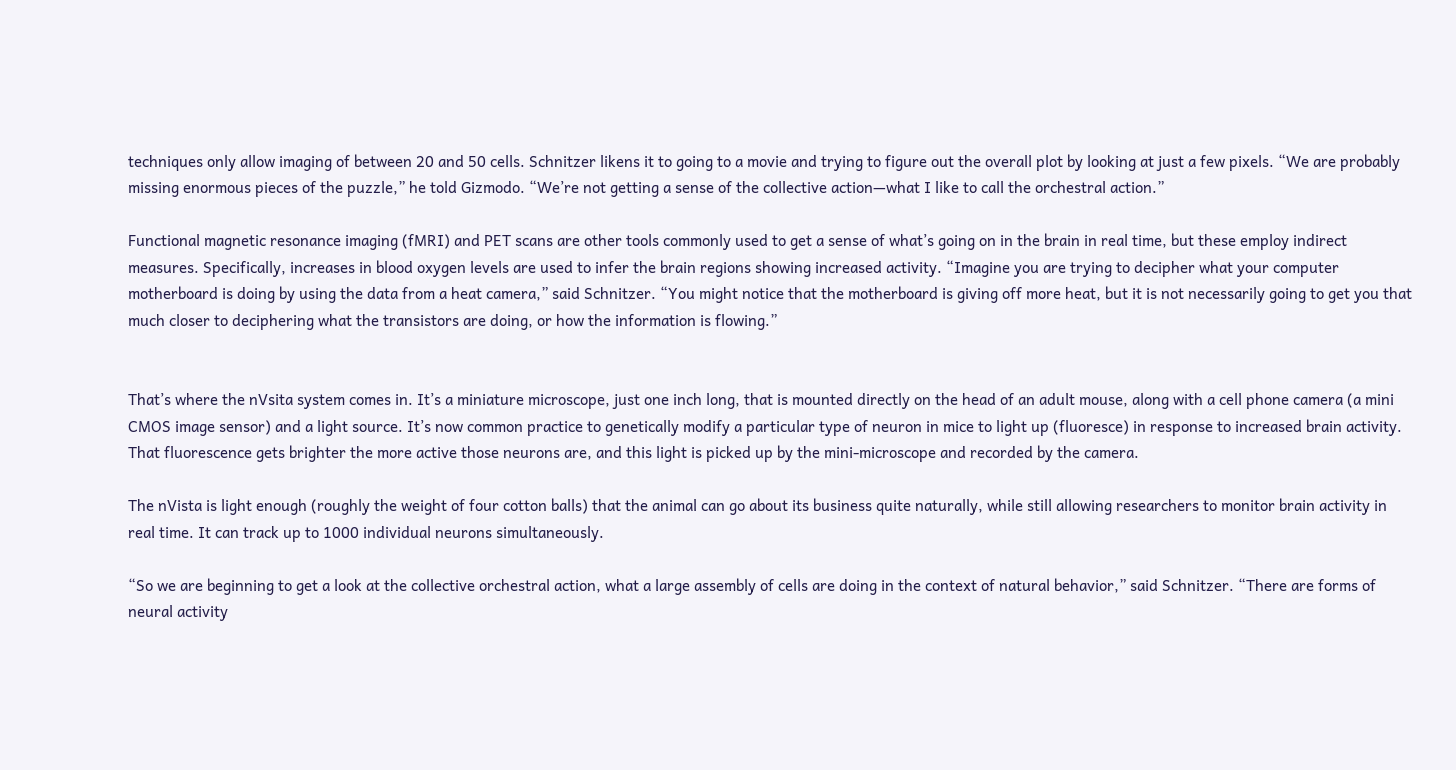techniques only allow imaging of between 20 and 50 cells. Schnitzer likens it to going to a movie and trying to figure out the overall plot by looking at just a few pixels. “We are probably missing enormous pieces of the puzzle,” he told Gizmodo. “We’re not getting a sense of the collective action—what I like to call the orchestral action.”

Functional magnetic resonance imaging (fMRI) and PET scans are other tools commonly used to get a sense of what’s going on in the brain in real time, but these employ indirect measures. Specifically, increases in blood oxygen levels are used to infer the brain regions showing increased activity. “Imagine you are trying to decipher what your computer motherboard is doing by using the data from a heat camera,” said Schnitzer. “You might notice that the motherboard is giving off more heat, but it is not necessarily going to get you that much closer to deciphering what the transistors are doing, or how the information is flowing.”


That’s where the nVsita system comes in. It’s a miniature microscope, just one inch long, that is mounted directly on the head of an adult mouse, along with a cell phone camera (a mini CMOS image sensor) and a light source. It’s now common practice to genetically modify a particular type of neuron in mice to light up (fluoresce) in response to increased brain activity. That fluorescence gets brighter the more active those neurons are, and this light is picked up by the mini-microscope and recorded by the camera.

The nVista is light enough (roughly the weight of four cotton balls) that the animal can go about its business quite naturally, while still allowing researchers to monitor brain activity in real time. It can track up to 1000 individual neurons simultaneously.

“So we are beginning to get a look at the collective orchestral action, what a large assembly of cells are doing in the context of natural behavior,” said Schnitzer. “There are forms of neural activity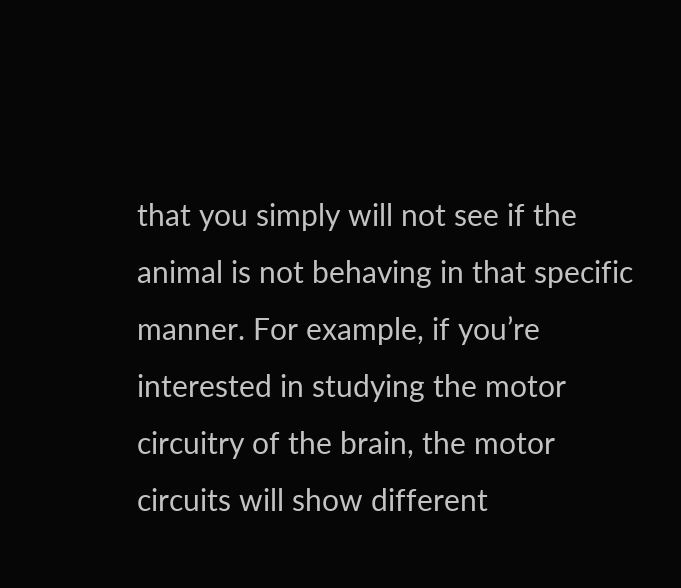that you simply will not see if the animal is not behaving in that specific manner. For example, if you’re interested in studying the motor circuitry of the brain, the motor circuits will show different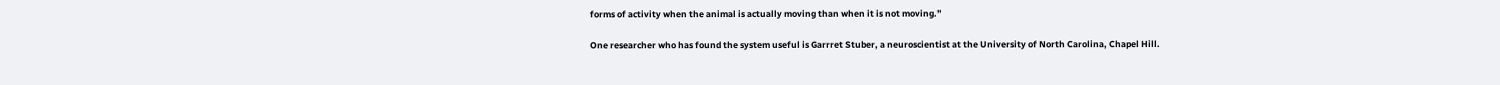forms of activity when the animal is actually moving than when it is not moving.”

One researcher who has found the system useful is Garrret Stuber, a neuroscientist at the University of North Carolina, Chapel Hill.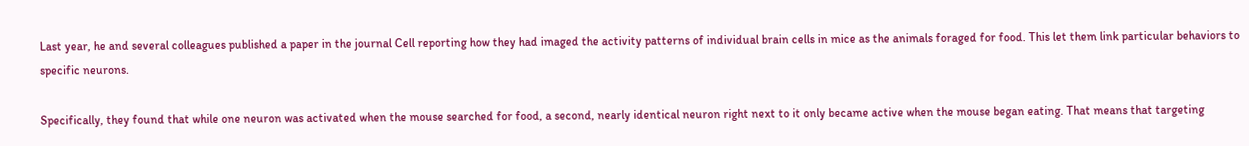Last year, he and several colleagues published a paper in the journal Cell reporting how they had imaged the activity patterns of individual brain cells in mice as the animals foraged for food. This let them link particular behaviors to specific neurons.

Specifically, they found that while one neuron was activated when the mouse searched for food, a second, nearly identical neuron right next to it only became active when the mouse began eating. That means that targeting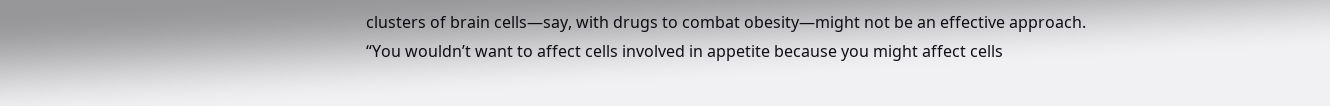clusters of brain cells—say, with drugs to combat obesity—might not be an effective approach. “You wouldn’t want to affect cells involved in appetite because you might affect cells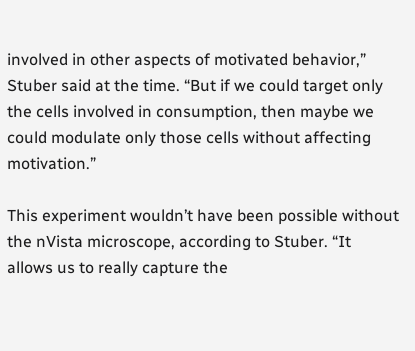involved in other aspects of motivated behavior,” Stuber said at the time. “But if we could target only the cells involved in consumption, then maybe we could modulate only those cells without affecting motivation.”

This experiment wouldn’t have been possible without the nVista microscope, according to Stuber. “It allows us to really capture the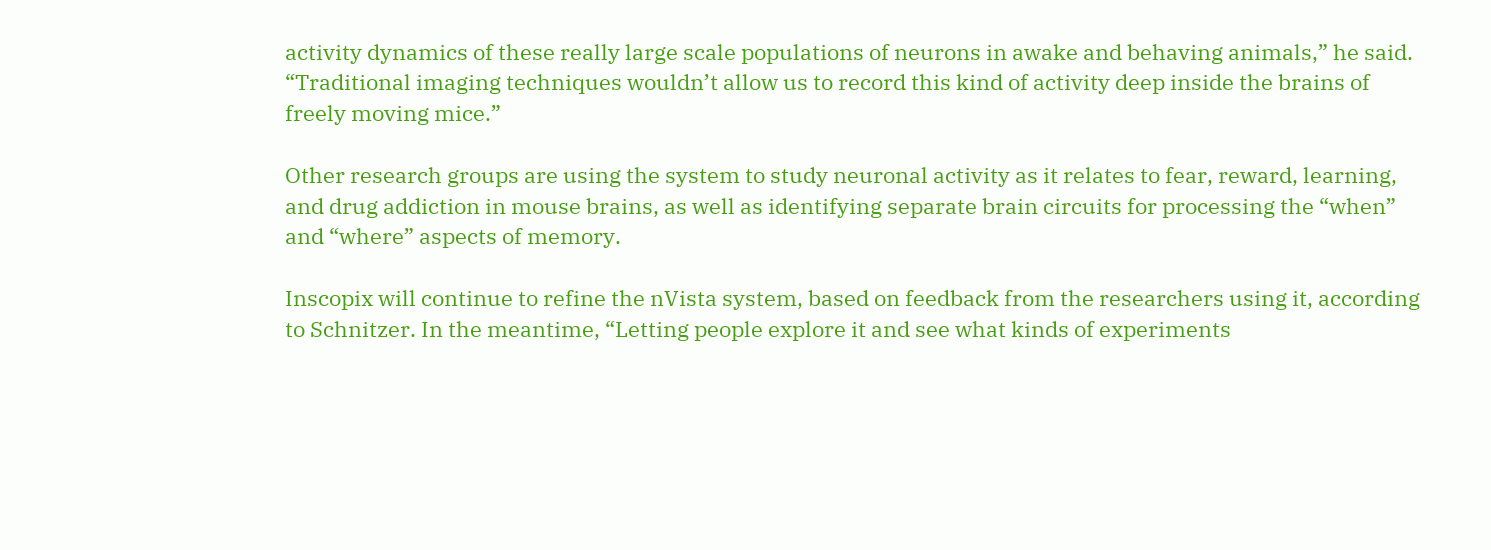activity dynamics of these really large scale populations of neurons in awake and behaving animals,” he said. “Traditional imaging techniques wouldn’t allow us to record this kind of activity deep inside the brains of freely moving mice.”

Other research groups are using the system to study neuronal activity as it relates to fear, reward, learning, and drug addiction in mouse brains, as well as identifying separate brain circuits for processing the “when” and “where” aspects of memory.

Inscopix will continue to refine the nVista system, based on feedback from the researchers using it, according to Schnitzer. In the meantime, “Letting people explore it and see what kinds of experiments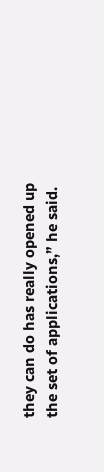they can do has really opened up the set of applications,” he said.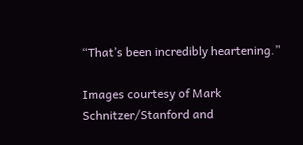“That’s been incredibly heartening.”

Images courtesy of Mark Schnitzer/Stanford and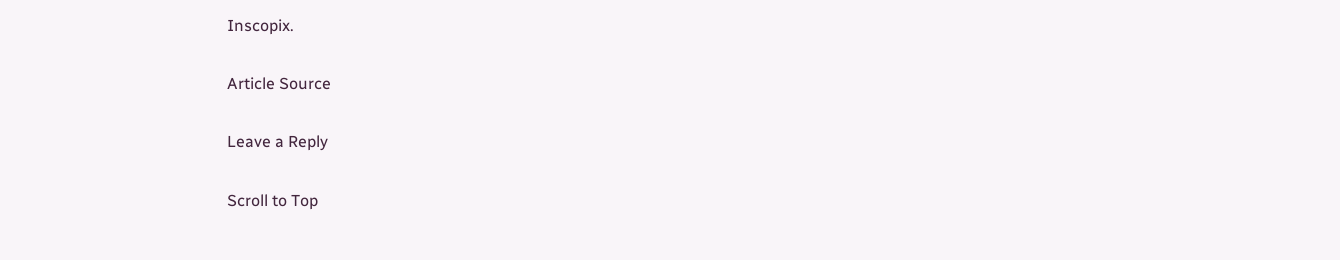Inscopix.

Article Source

Leave a Reply

Scroll to Top